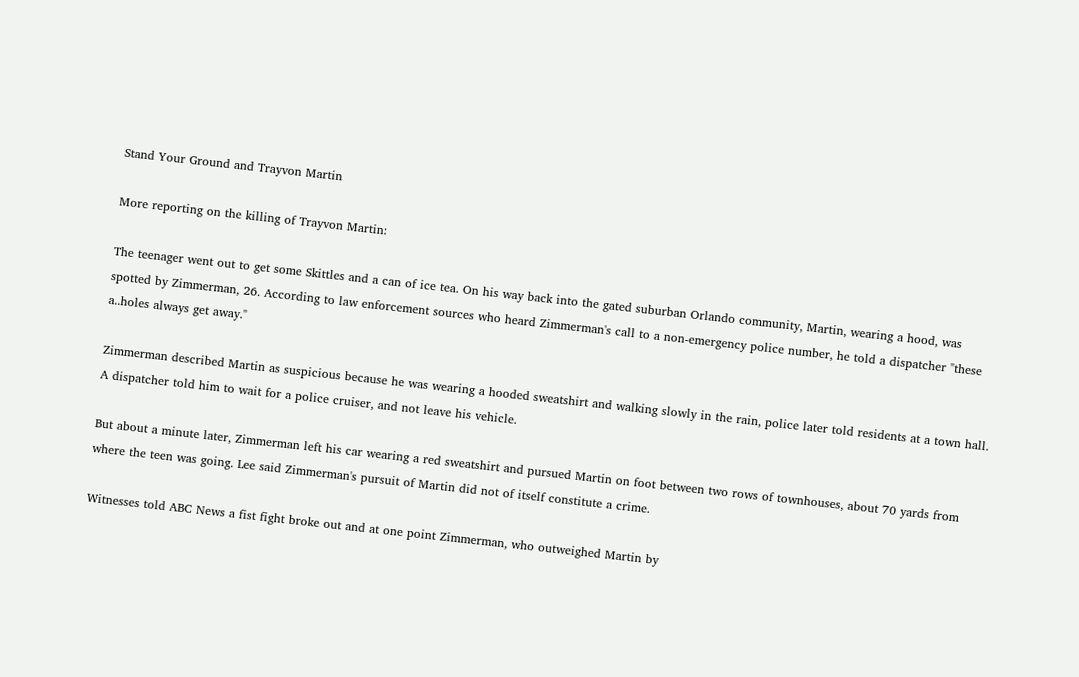Stand Your Ground and Trayvon Martin

More reporting on the killing of Trayvon Martin:

The teenager went out to get some Skittles and a can of ice tea. On his way back into the gated suburban Orlando community, Martin, wearing a hood, was spotted by Zimmerman, 26. According to law enforcement sources who heard Zimmerman's call to a non-emergency police number, he told a dispatcher "these a..holes always get away."

Zimmerman described Martin as suspicious because he was wearing a hooded sweatshirt and walking slowly in the rain, police later told residents at a town hall. A dispatcher told him to wait for a police cruiser, and not leave his vehicle.

But about a minute later, Zimmerman left his car wearing a red sweatshirt and pursued Martin on foot between two rows of townhouses, about 70 yards from where the teen was going. Lee said Zimmerman's pursuit of Martin did not of itself constitute a crime.

Witnesses told ABC News a fist fight broke out and at one point Zimmerman, who outweighed Martin by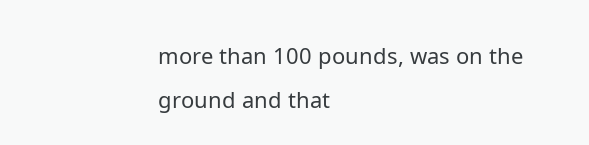more than 100 pounds, was on the ground and that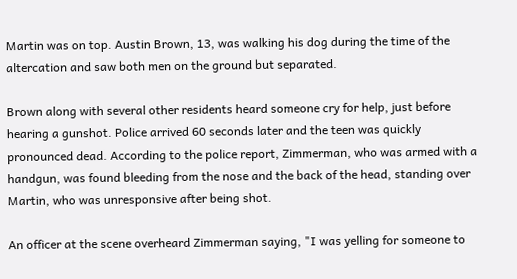Martin was on top. Austin Brown, 13, was walking his dog during the time of the altercation and saw both men on the ground but separated.

Brown along with several other residents heard someone cry for help, just before hearing a gunshot. Police arrived 60 seconds later and the teen was quickly pronounced dead. According to the police report, Zimmerman, who was armed with a handgun, was found bleeding from the nose and the back of the head, standing over Martin, who was unresponsive after being shot.

An officer at the scene overheard Zimmerman saying, "I was yelling for someone to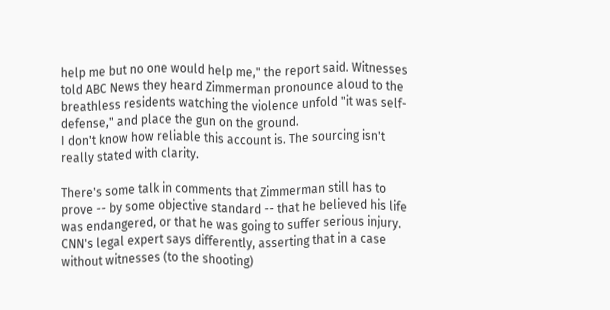help me but no one would help me," the report said. Witnesses told ABC News they heard Zimmerman pronounce aloud to the breathless residents watching the violence unfold "it was self-defense," and place the gun on the ground.
I don't know how reliable this account is. The sourcing isn't really stated with clarity.

There's some talk in comments that Zimmerman still has to prove -- by some objective standard -- that he believed his life was endangered, or that he was going to suffer serious injury. CNN's legal expert says differently, asserting that in a case without witnesses (to the shooting)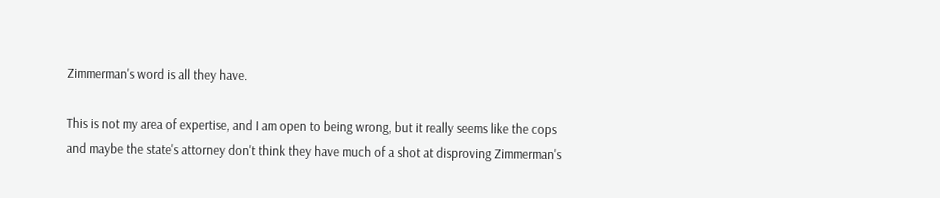Zimmerman's word is all they have.

This is not my area of expertise, and I am open to being wrong, but it really seems like the cops and maybe the state's attorney don't think they have much of a shot at disproving Zimmerman's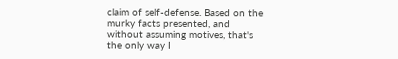claim of self-defense. Based on the murky facts presented, and without assuming motives, that's the only way I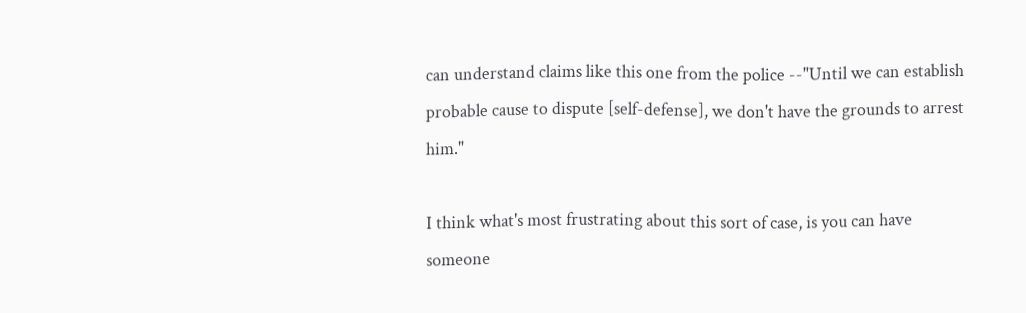can understand claims like this one from the police --"Until we can establish probable cause to dispute [self-defense], we don't have the grounds to arrest him."

I think what's most frustrating about this sort of case, is you can have someone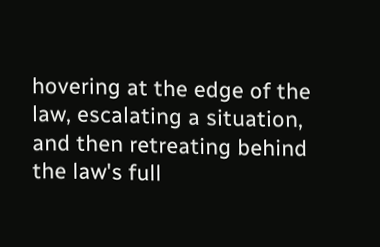hovering at the edge of the law, escalating a situation, and then retreating behind the law's full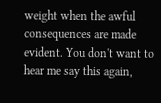weight when the awful consequences are made evident. You don't want to hear me say this again,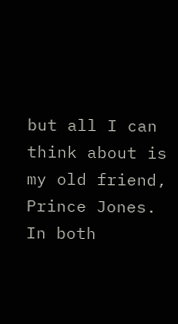but all I can think about is my old friend, Prince Jones. In both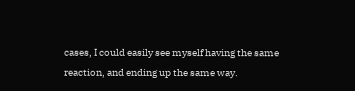cases, I could easily see myself having the same reaction, and ending up the same way.